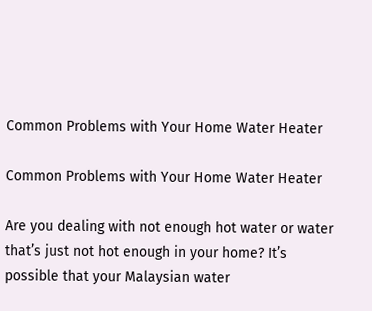Common Problems with Your Home Water Heater

Common Problems with Your Home Water Heater

Are you dealing with not enough hot water or water that’s just not hot enough in your home? It’s possible that your Malaysian water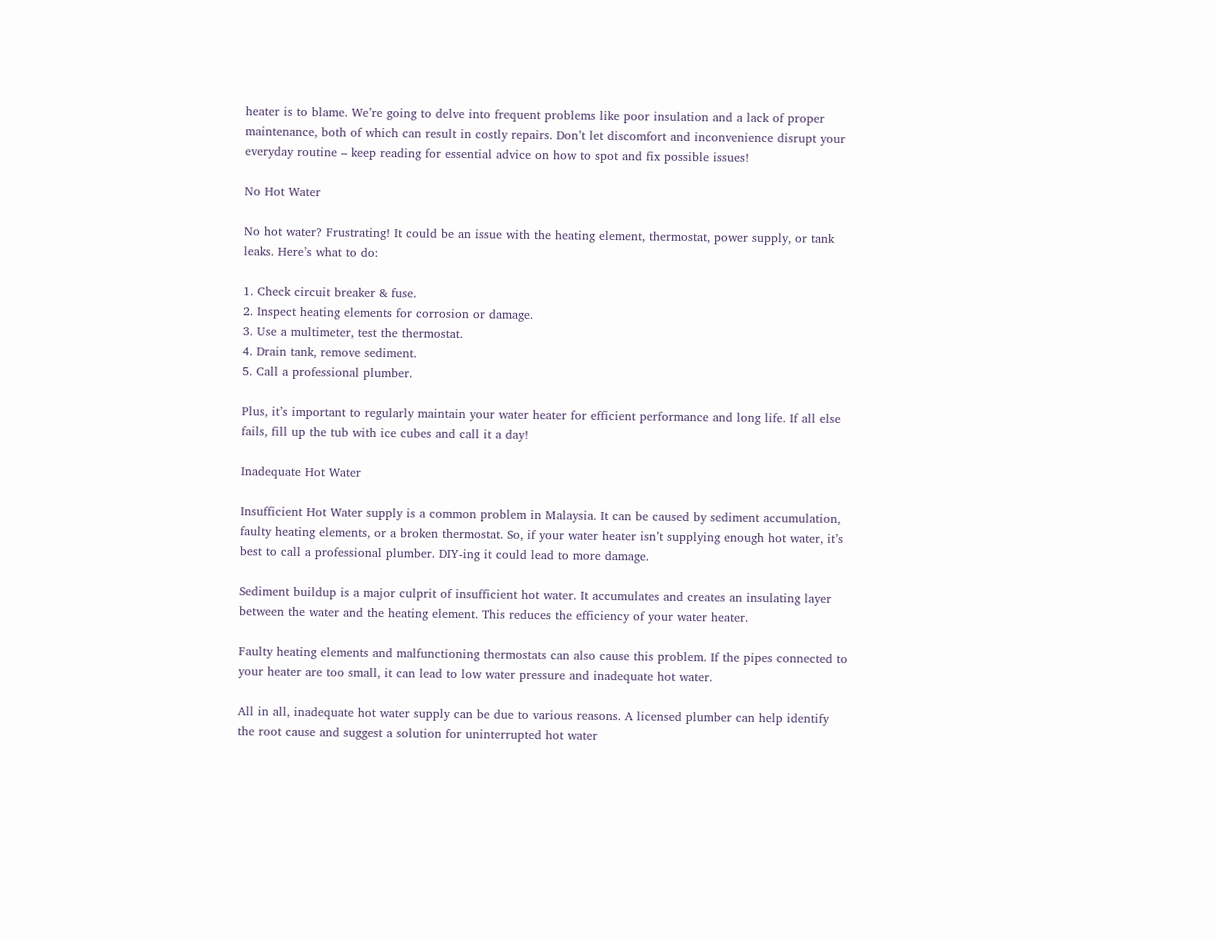heater is to blame. We’re going to delve into frequent problems like poor insulation and a lack of proper maintenance, both of which can result in costly repairs. Don’t let discomfort and inconvenience disrupt your everyday routine – keep reading for essential advice on how to spot and fix possible issues!

No Hot Water

No hot water? Frustrating! It could be an issue with the heating element, thermostat, power supply, or tank leaks. Here’s what to do:

1. Check circuit breaker & fuse.
2. Inspect heating elements for corrosion or damage.
3. Use a multimeter, test the thermostat.
4. Drain tank, remove sediment.
5. Call a professional plumber.

Plus, it’s important to regularly maintain your water heater for efficient performance and long life. If all else fails, fill up the tub with ice cubes and call it a day!

Inadequate Hot Water

Insufficient Hot Water supply is a common problem in Malaysia. It can be caused by sediment accumulation, faulty heating elements, or a broken thermostat. So, if your water heater isn’t supplying enough hot water, it’s best to call a professional plumber. DIY-ing it could lead to more damage.

Sediment buildup is a major culprit of insufficient hot water. It accumulates and creates an insulating layer between the water and the heating element. This reduces the efficiency of your water heater.

Faulty heating elements and malfunctioning thermostats can also cause this problem. If the pipes connected to your heater are too small, it can lead to low water pressure and inadequate hot water.

All in all, inadequate hot water supply can be due to various reasons. A licensed plumber can help identify the root cause and suggest a solution for uninterrupted hot water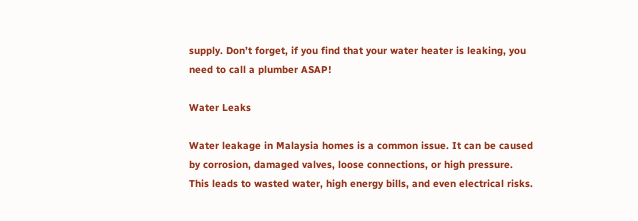supply. Don’t forget, if you find that your water heater is leaking, you need to call a plumber ASAP!

Water Leaks

Water leakage in Malaysia homes is a common issue. It can be caused by corrosion, damaged valves, loose connections, or high pressure. This leads to wasted water, high energy bills, and even electrical risks.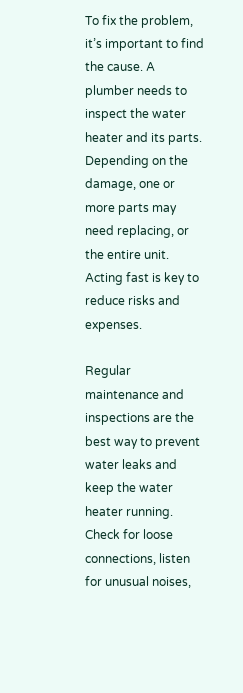To fix the problem, it’s important to find the cause. A plumber needs to inspect the water heater and its parts. Depending on the damage, one or more parts may need replacing, or the entire unit. Acting fast is key to reduce risks and expenses.

Regular maintenance and inspections are the best way to prevent water leaks and keep the water heater running. Check for loose connections, listen for unusual noises,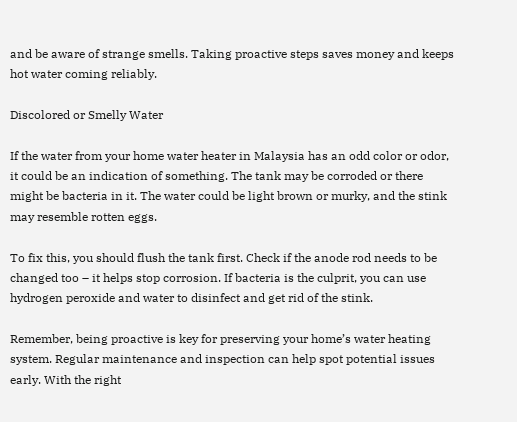and be aware of strange smells. Taking proactive steps saves money and keeps hot water coming reliably.

Discolored or Smelly Water

If the water from your home water heater in Malaysia has an odd color or odor, it could be an indication of something. The tank may be corroded or there might be bacteria in it. The water could be light brown or murky, and the stink may resemble rotten eggs.

To fix this, you should flush the tank first. Check if the anode rod needs to be changed too – it helps stop corrosion. If bacteria is the culprit, you can use hydrogen peroxide and water to disinfect and get rid of the stink.

Remember, being proactive is key for preserving your home’s water heating system. Regular maintenance and inspection can help spot potential issues early. With the right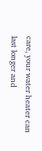care, your water heater can last longer and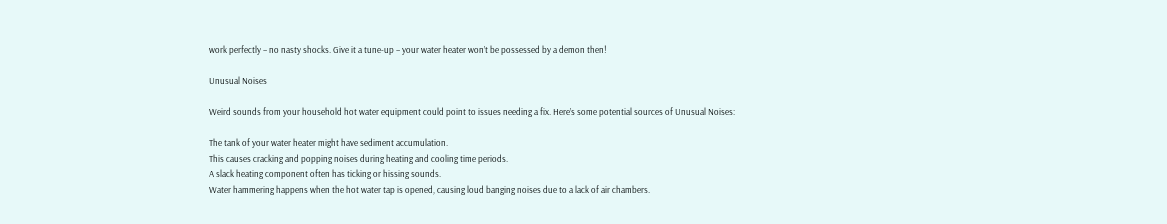work perfectly – no nasty shocks. Give it a tune-up – your water heater won’t be possessed by a demon then!

Unusual Noises

Weird sounds from your household hot water equipment could point to issues needing a fix. Here’s some potential sources of Unusual Noises:

The tank of your water heater might have sediment accumulation.
This causes cracking and popping noises during heating and cooling time periods.
A slack heating component often has ticking or hissing sounds.
Water hammering happens when the hot water tap is opened, causing loud banging noises due to a lack of air chambers.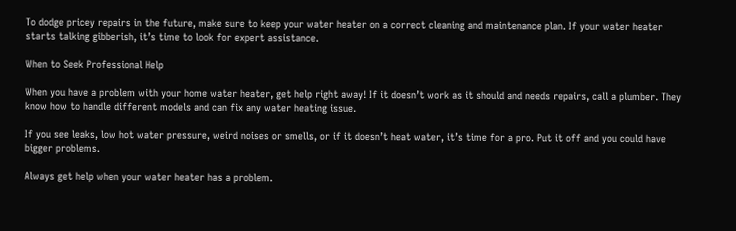To dodge pricey repairs in the future, make sure to keep your water heater on a correct cleaning and maintenance plan. If your water heater starts talking gibberish, it’s time to look for expert assistance.

When to Seek Professional Help

When you have a problem with your home water heater, get help right away! If it doesn’t work as it should and needs repairs, call a plumber. They know how to handle different models and can fix any water heating issue.

If you see leaks, low hot water pressure, weird noises or smells, or if it doesn’t heat water, it’s time for a pro. Put it off and you could have bigger problems.

Always get help when your water heater has a problem.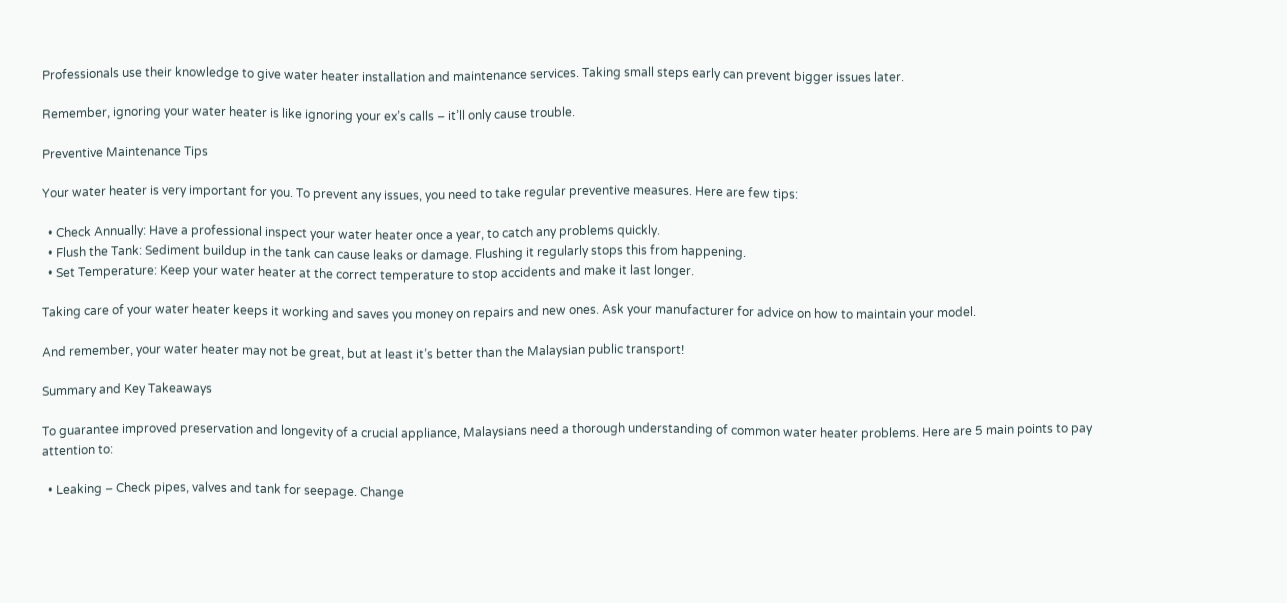Professionals use their knowledge to give water heater installation and maintenance services. Taking small steps early can prevent bigger issues later.

Remember, ignoring your water heater is like ignoring your ex’s calls – it’ll only cause trouble.

Preventive Maintenance Tips

Your water heater is very important for you. To prevent any issues, you need to take regular preventive measures. Here are few tips:

  • Check Annually: Have a professional inspect your water heater once a year, to catch any problems quickly.
  • Flush the Tank: Sediment buildup in the tank can cause leaks or damage. Flushing it regularly stops this from happening.
  • Set Temperature: Keep your water heater at the correct temperature to stop accidents and make it last longer.

Taking care of your water heater keeps it working and saves you money on repairs and new ones. Ask your manufacturer for advice on how to maintain your model.

And remember, your water heater may not be great, but at least it’s better than the Malaysian public transport!

Summary and Key Takeaways

To guarantee improved preservation and longevity of a crucial appliance, Malaysians need a thorough understanding of common water heater problems. Here are 5 main points to pay attention to:

  • Leaking – Check pipes, valves and tank for seepage. Change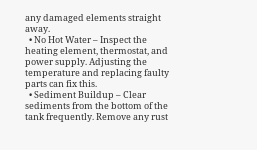any damaged elements straight away.
  • No Hot Water – Inspect the heating element, thermostat, and power supply. Adjusting the temperature and replacing faulty parts can fix this.
  • Sediment Buildup – Clear sediments from the bottom of the tank frequently. Remove any rust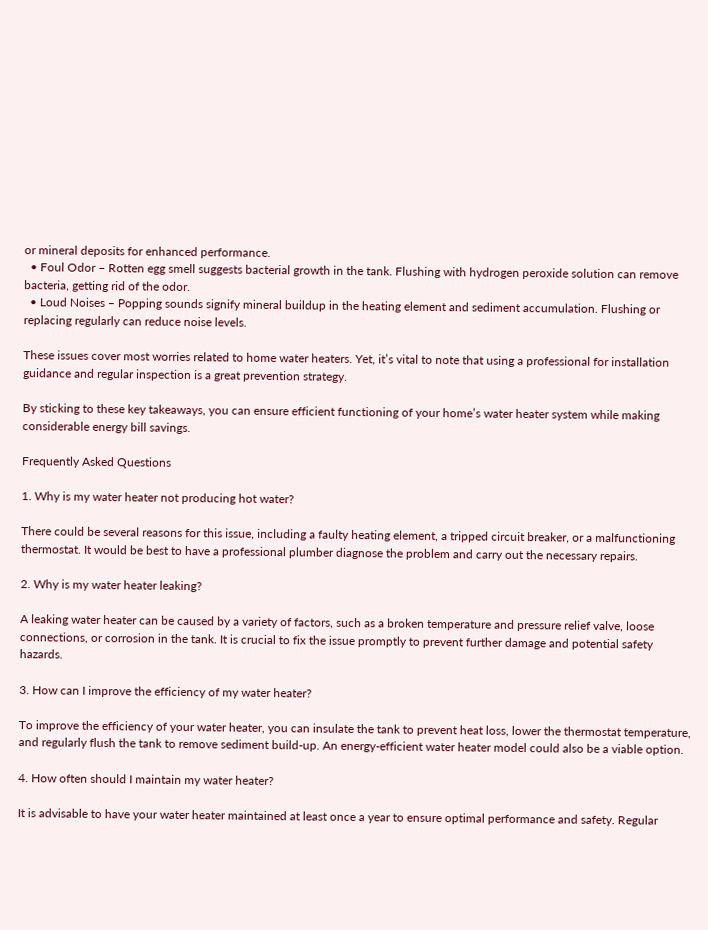or mineral deposits for enhanced performance.
  • Foul Odor – Rotten egg smell suggests bacterial growth in the tank. Flushing with hydrogen peroxide solution can remove bacteria, getting rid of the odor.
  • Loud Noises – Popping sounds signify mineral buildup in the heating element and sediment accumulation. Flushing or replacing regularly can reduce noise levels.

These issues cover most worries related to home water heaters. Yet, it’s vital to note that using a professional for installation guidance and regular inspection is a great prevention strategy.

By sticking to these key takeaways, you can ensure efficient functioning of your home’s water heater system while making considerable energy bill savings.

Frequently Asked Questions

1. Why is my water heater not producing hot water?

There could be several reasons for this issue, including a faulty heating element, a tripped circuit breaker, or a malfunctioning thermostat. It would be best to have a professional plumber diagnose the problem and carry out the necessary repairs.

2. Why is my water heater leaking?

A leaking water heater can be caused by a variety of factors, such as a broken temperature and pressure relief valve, loose connections, or corrosion in the tank. It is crucial to fix the issue promptly to prevent further damage and potential safety hazards.

3. How can I improve the efficiency of my water heater?

To improve the efficiency of your water heater, you can insulate the tank to prevent heat loss, lower the thermostat temperature, and regularly flush the tank to remove sediment build-up. An energy-efficient water heater model could also be a viable option.

4. How often should I maintain my water heater?

It is advisable to have your water heater maintained at least once a year to ensure optimal performance and safety. Regular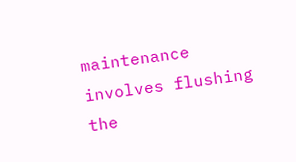maintenance involves flushing the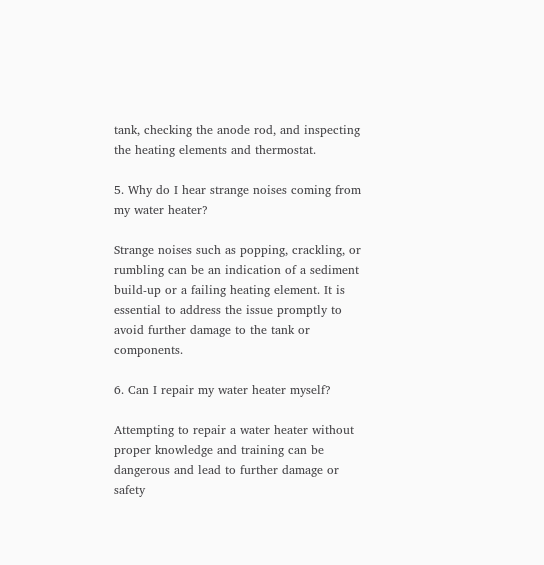tank, checking the anode rod, and inspecting the heating elements and thermostat.

5. Why do I hear strange noises coming from my water heater?

Strange noises such as popping, crackling, or rumbling can be an indication of a sediment build-up or a failing heating element. It is essential to address the issue promptly to avoid further damage to the tank or components.

6. Can I repair my water heater myself?

Attempting to repair a water heater without proper knowledge and training can be dangerous and lead to further damage or safety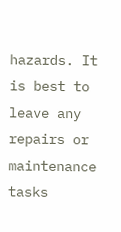hazards. It is best to leave any repairs or maintenance tasks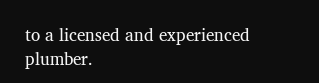to a licensed and experienced plumber.